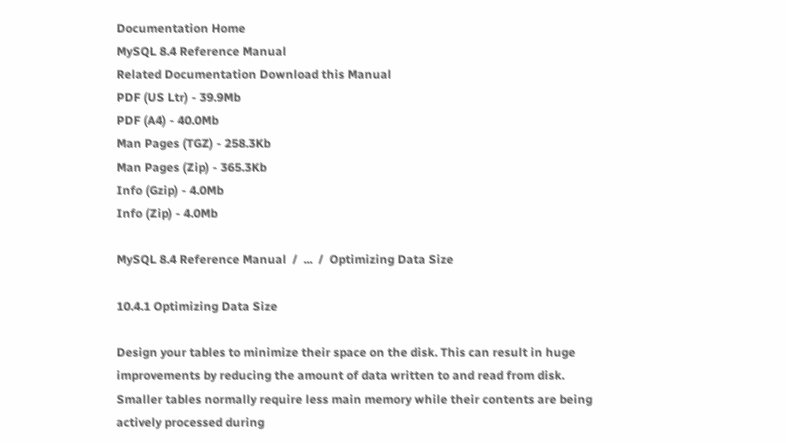Documentation Home
MySQL 8.4 Reference Manual
Related Documentation Download this Manual
PDF (US Ltr) - 39.9Mb
PDF (A4) - 40.0Mb
Man Pages (TGZ) - 258.3Kb
Man Pages (Zip) - 365.3Kb
Info (Gzip) - 4.0Mb
Info (Zip) - 4.0Mb

MySQL 8.4 Reference Manual  /  ...  /  Optimizing Data Size

10.4.1 Optimizing Data Size

Design your tables to minimize their space on the disk. This can result in huge improvements by reducing the amount of data written to and read from disk. Smaller tables normally require less main memory while their contents are being actively processed during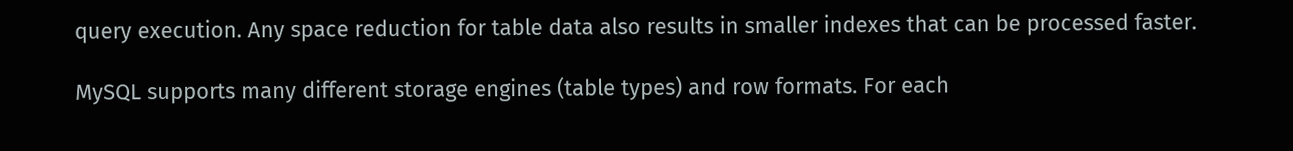query execution. Any space reduction for table data also results in smaller indexes that can be processed faster.

MySQL supports many different storage engines (table types) and row formats. For each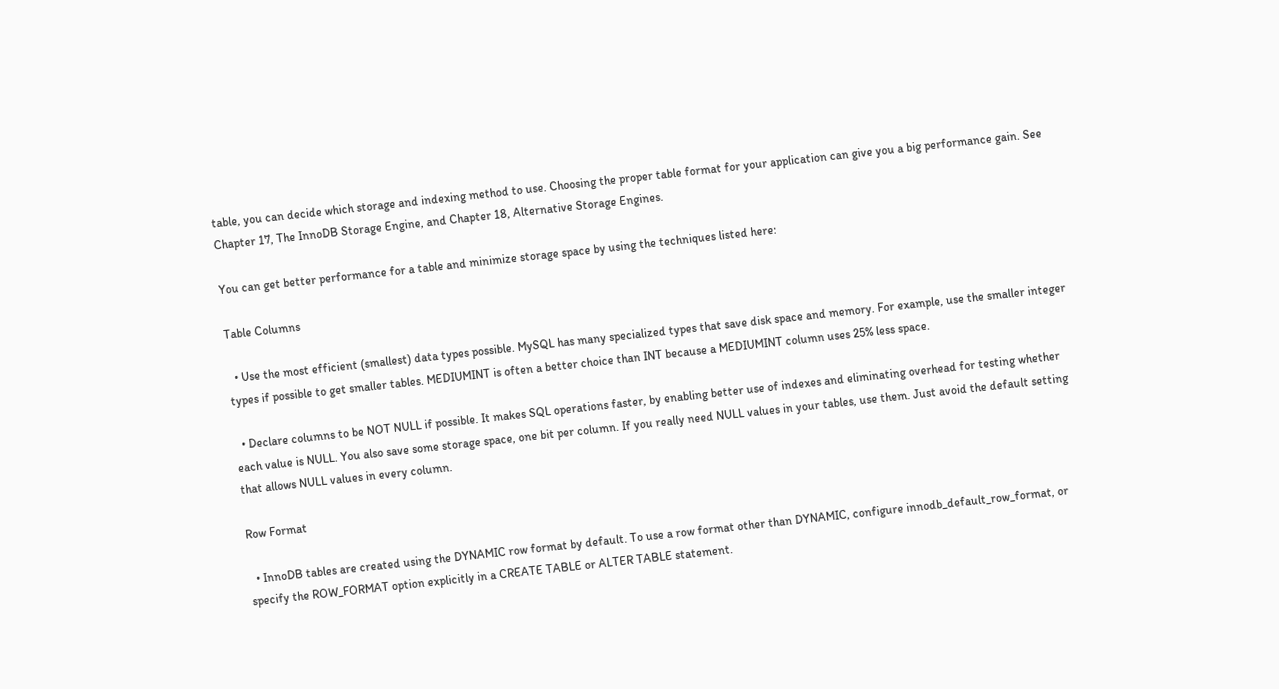table, you can decide which storage and indexing method to use. Choosing the proper table format for your application can give you a big performance gain. See Chapter 17, The InnoDB Storage Engine, and Chapter 18, Alternative Storage Engines.

You can get better performance for a table and minimize storage space by using the techniques listed here:

Table Columns

  • Use the most efficient (smallest) data types possible. MySQL has many specialized types that save disk space and memory. For example, use the smaller integer types if possible to get smaller tables. MEDIUMINT is often a better choice than INT because a MEDIUMINT column uses 25% less space.

  • Declare columns to be NOT NULL if possible. It makes SQL operations faster, by enabling better use of indexes and eliminating overhead for testing whether each value is NULL. You also save some storage space, one bit per column. If you really need NULL values in your tables, use them. Just avoid the default setting that allows NULL values in every column.

Row Format

  • InnoDB tables are created using the DYNAMIC row format by default. To use a row format other than DYNAMIC, configure innodb_default_row_format, or specify the ROW_FORMAT option explicitly in a CREATE TABLE or ALTER TABLE statement.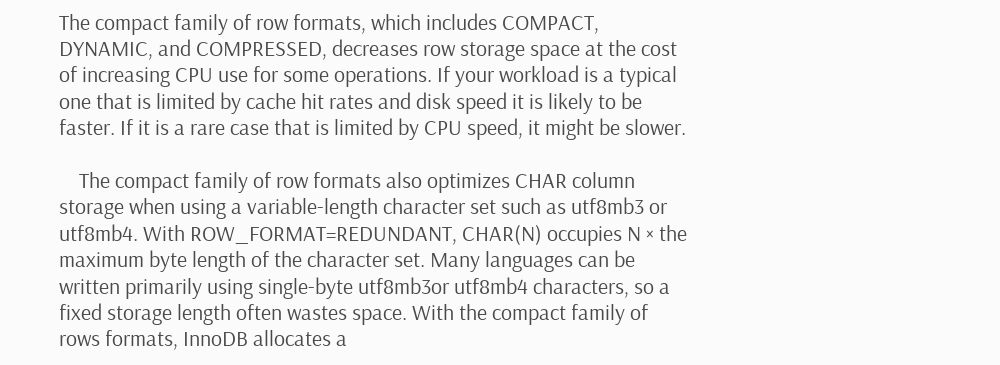The compact family of row formats, which includes COMPACT, DYNAMIC, and COMPRESSED, decreases row storage space at the cost of increasing CPU use for some operations. If your workload is a typical one that is limited by cache hit rates and disk speed it is likely to be faster. If it is a rare case that is limited by CPU speed, it might be slower.

    The compact family of row formats also optimizes CHAR column storage when using a variable-length character set such as utf8mb3 or utf8mb4. With ROW_FORMAT=REDUNDANT, CHAR(N) occupies N × the maximum byte length of the character set. Many languages can be written primarily using single-byte utf8mb3or utf8mb4 characters, so a fixed storage length often wastes space. With the compact family of rows formats, InnoDB allocates a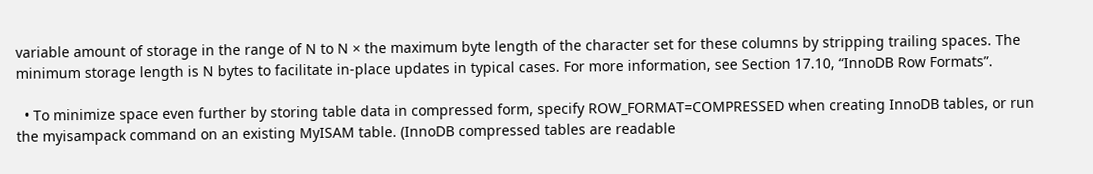variable amount of storage in the range of N to N × the maximum byte length of the character set for these columns by stripping trailing spaces. The minimum storage length is N bytes to facilitate in-place updates in typical cases. For more information, see Section 17.10, “InnoDB Row Formats”.

  • To minimize space even further by storing table data in compressed form, specify ROW_FORMAT=COMPRESSED when creating InnoDB tables, or run the myisampack command on an existing MyISAM table. (InnoDB compressed tables are readable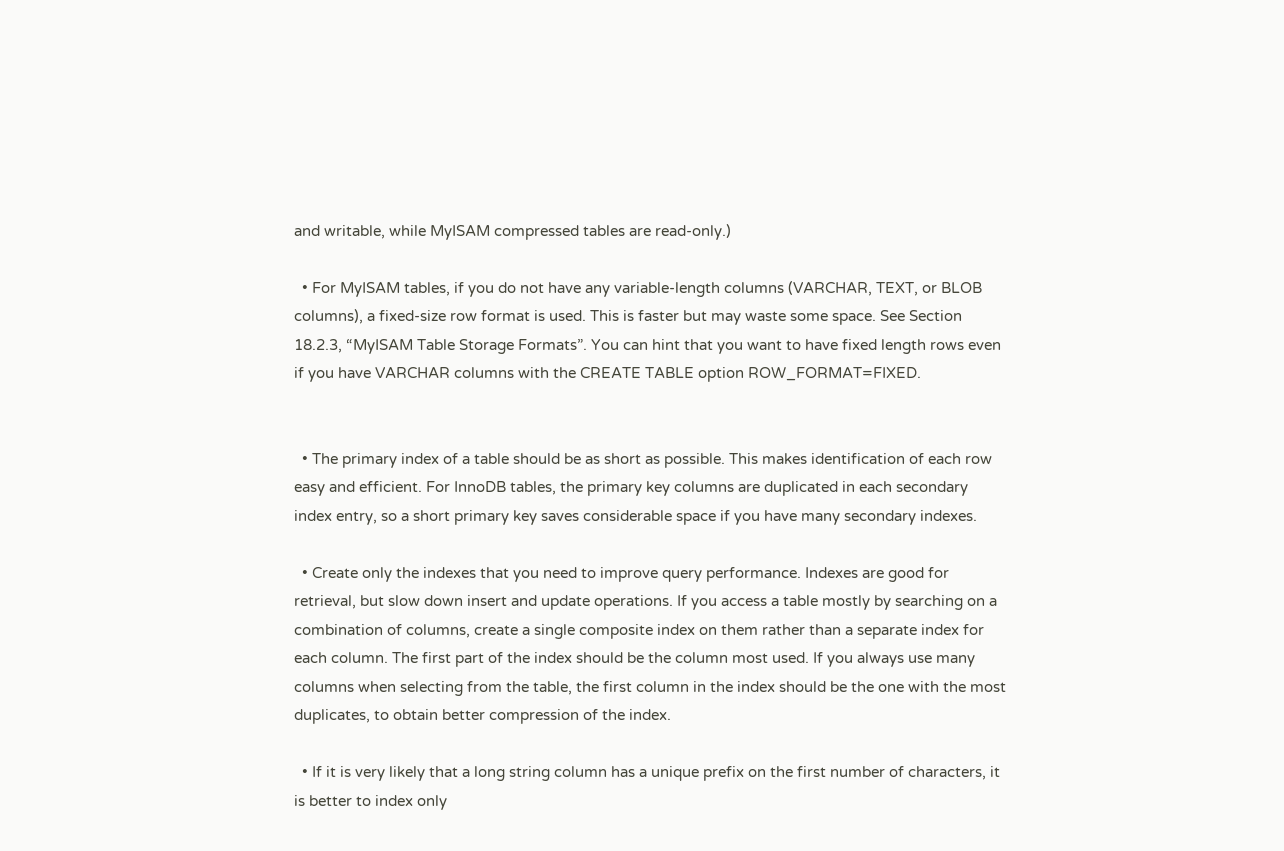and writable, while MyISAM compressed tables are read-only.)

  • For MyISAM tables, if you do not have any variable-length columns (VARCHAR, TEXT, or BLOB columns), a fixed-size row format is used. This is faster but may waste some space. See Section 18.2.3, “MyISAM Table Storage Formats”. You can hint that you want to have fixed length rows even if you have VARCHAR columns with the CREATE TABLE option ROW_FORMAT=FIXED.


  • The primary index of a table should be as short as possible. This makes identification of each row easy and efficient. For InnoDB tables, the primary key columns are duplicated in each secondary index entry, so a short primary key saves considerable space if you have many secondary indexes.

  • Create only the indexes that you need to improve query performance. Indexes are good for retrieval, but slow down insert and update operations. If you access a table mostly by searching on a combination of columns, create a single composite index on them rather than a separate index for each column. The first part of the index should be the column most used. If you always use many columns when selecting from the table, the first column in the index should be the one with the most duplicates, to obtain better compression of the index.

  • If it is very likely that a long string column has a unique prefix on the first number of characters, it is better to index only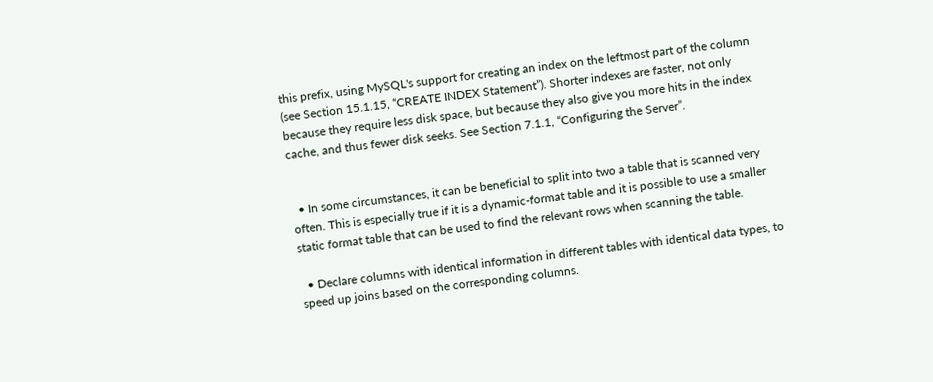this prefix, using MySQL's support for creating an index on the leftmost part of the column (see Section 15.1.15, “CREATE INDEX Statement”). Shorter indexes are faster, not only because they require less disk space, but because they also give you more hits in the index cache, and thus fewer disk seeks. See Section 7.1.1, “Configuring the Server”.


  • In some circumstances, it can be beneficial to split into two a table that is scanned very often. This is especially true if it is a dynamic-format table and it is possible to use a smaller static format table that can be used to find the relevant rows when scanning the table.

  • Declare columns with identical information in different tables with identical data types, to speed up joins based on the corresponding columns.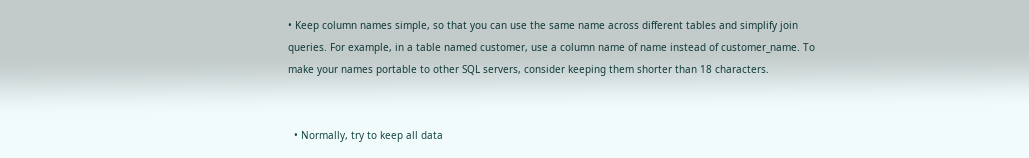• Keep column names simple, so that you can use the same name across different tables and simplify join queries. For example, in a table named customer, use a column name of name instead of customer_name. To make your names portable to other SQL servers, consider keeping them shorter than 18 characters.


  • Normally, try to keep all data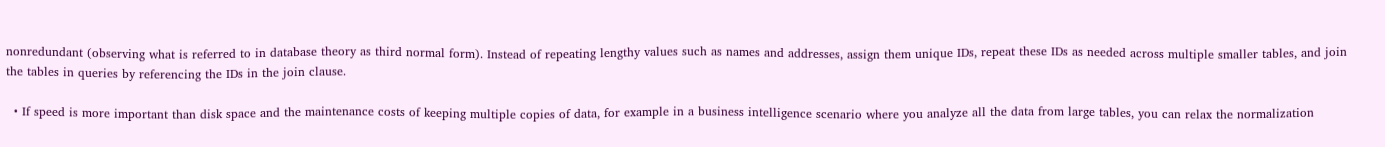nonredundant (observing what is referred to in database theory as third normal form). Instead of repeating lengthy values such as names and addresses, assign them unique IDs, repeat these IDs as needed across multiple smaller tables, and join the tables in queries by referencing the IDs in the join clause.

  • If speed is more important than disk space and the maintenance costs of keeping multiple copies of data, for example in a business intelligence scenario where you analyze all the data from large tables, you can relax the normalization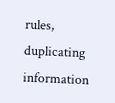rules, duplicating information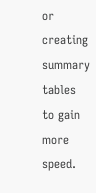or creating summary tables to gain more speed.